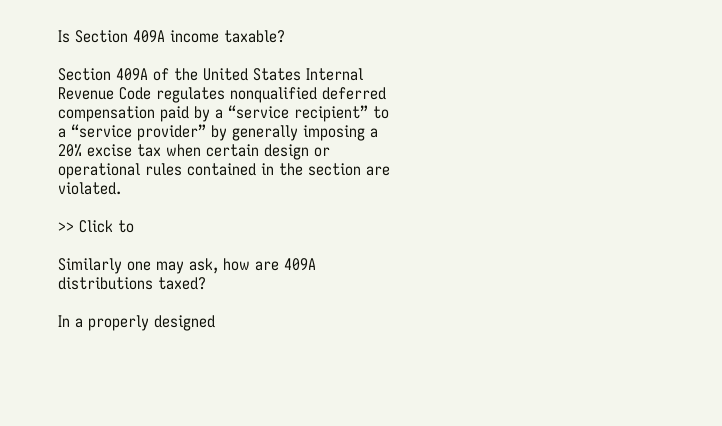Is Section 409A income taxable?

Section 409A of the United States Internal Revenue Code regulates nonqualified deferred compensation paid by a “service recipient” to a “service provider” by generally imposing a 20% excise tax when certain design or operational rules contained in the section are violated.

>> Click to

Similarly one may ask, how are 409A distributions taxed?

In a properly designed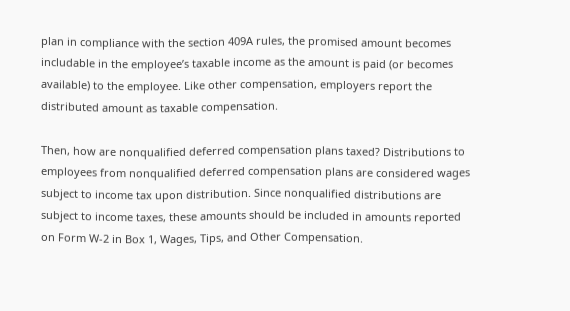plan in compliance with the section 409A rules, the promised amount becomes includable in the employee’s taxable income as the amount is paid (or becomes available) to the employee. Like other compensation, employers report the distributed amount as taxable compensation.

Then, how are nonqualified deferred compensation plans taxed? Distributions to employees from nonqualified deferred compensation plans are considered wages subject to income tax upon distribution. Since nonqualified distributions are subject to income taxes, these amounts should be included in amounts reported on Form W-2 in Box 1, Wages, Tips, and Other Compensation.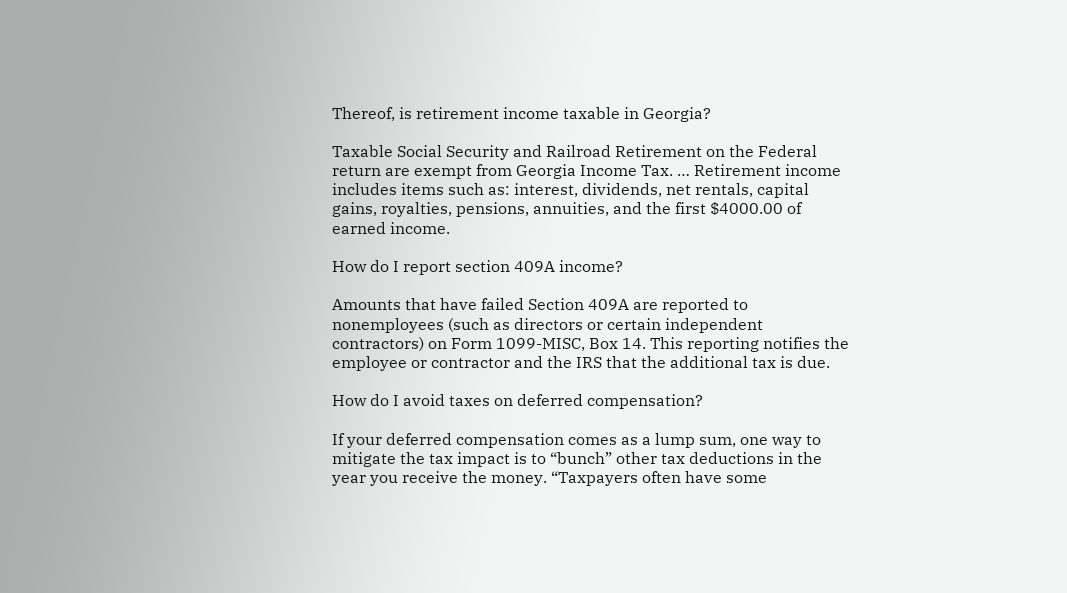Thereof, is retirement income taxable in Georgia?

Taxable Social Security and Railroad Retirement on the Federal return are exempt from Georgia Income Tax. … Retirement income includes items such as: interest, dividends, net rentals, capital gains, royalties, pensions, annuities, and the first $4000.00 of earned income.

How do I report section 409A income?

Amounts that have failed Section 409A are reported to nonemployees (such as directors or certain independent contractors) on Form 1099-MISC, Box 14. This reporting notifies the employee or contractor and the IRS that the additional tax is due.

How do I avoid taxes on deferred compensation?

If your deferred compensation comes as a lump sum, one way to mitigate the tax impact is to “bunch” other tax deductions in the year you receive the money. “Taxpayers often have some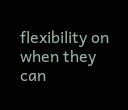flexibility on when they can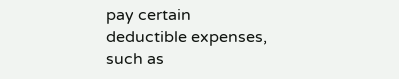pay certain deductible expenses, such as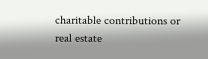charitable contributions or real estate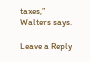taxes,” Walters says.

Leave a Reply